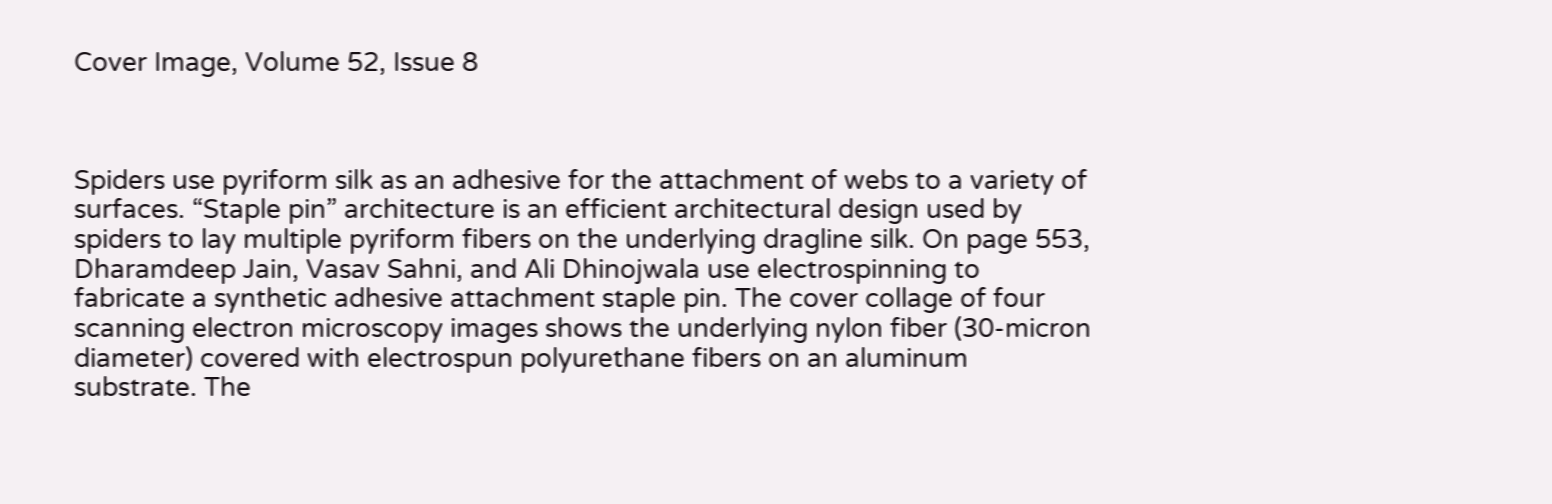Cover Image, Volume 52, Issue 8



Spiders use pyriform silk as an adhesive for the attachment of webs to a variety of surfaces. “Staple pin” architecture is an efficient architectural design used by spiders to lay multiple pyriform fibers on the underlying dragline silk. On page 553, Dharamdeep Jain, Vasav Sahni, and Ali Dhinojwala use electrospinning to fabricate a synthetic adhesive attachment staple pin. The cover collage of four scanning electron microscopy images shows the underlying nylon fiber (30-micron diameter) covered with electrospun polyurethane fibers on an aluminum substrate. The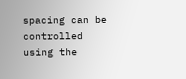spacing can be controlled using the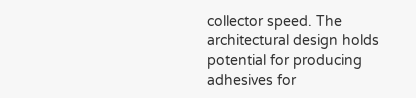collector speed. The architectural design holds potential for producing adhesives for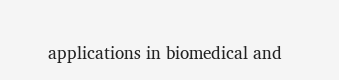applications in biomedical and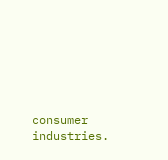consumer industries.